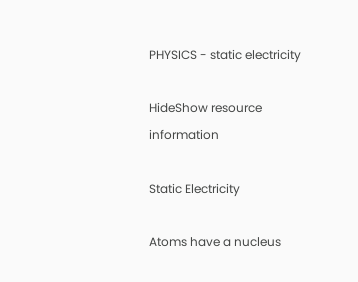PHYSICS - static electricity

HideShow resource information

Static Electricity

Atoms have a nucleus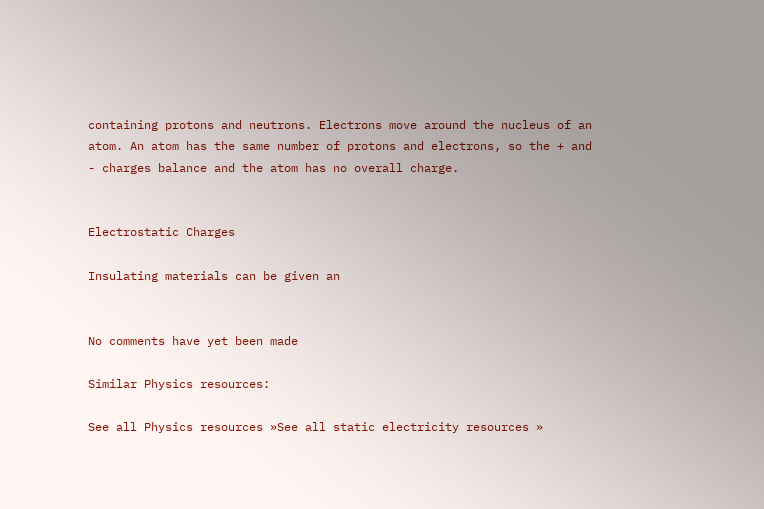containing protons and neutrons. Electrons move around the nucleus of an atom. An atom has the same number of protons and electrons, so the + and - charges balance and the atom has no overall charge.


Electrostatic Charges

Insulating materials can be given an


No comments have yet been made

Similar Physics resources:

See all Physics resources »See all static electricity resources »